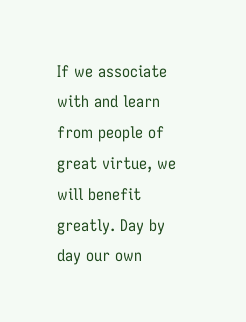If we associate with and learn from people of great virtue, we will benefit greatly. Day by day our own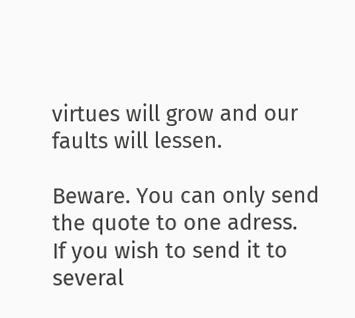virtues will grow and our faults will lessen.

Beware. You can only send the quote to one adress.
If you wish to send it to several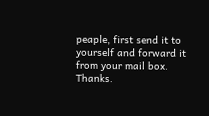peaple, first send it to yourself and forward it from your mail box. Thanks.